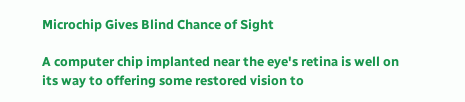Microchip Gives Blind Chance of Sight

A computer chip implanted near the eye's retina is well on its way to offering some restored vision to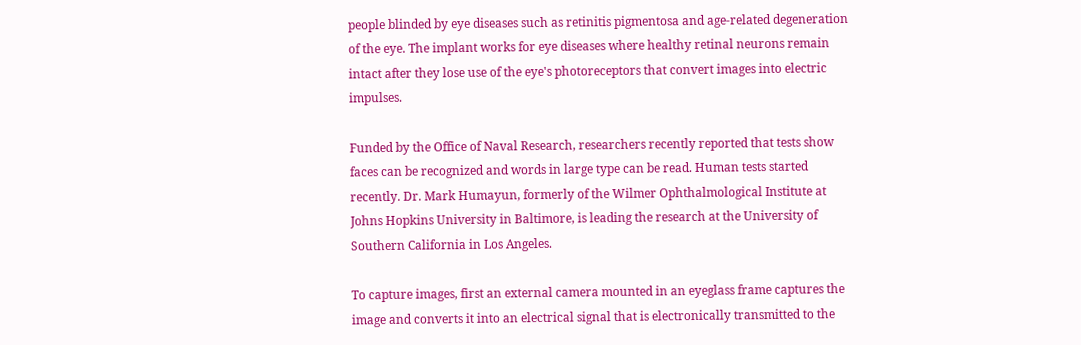people blinded by eye diseases such as retinitis pigmentosa and age-related degeneration of the eye. The implant works for eye diseases where healthy retinal neurons remain intact after they lose use of the eye's photoreceptors that convert images into electric impulses.

Funded by the Office of Naval Research, researchers recently reported that tests show faces can be recognized and words in large type can be read. Human tests started recently. Dr. Mark Humayun, formerly of the Wilmer Ophthalmological Institute at Johns Hopkins University in Baltimore, is leading the research at the University of Southern California in Los Angeles.

To capture images, first an external camera mounted in an eyeglass frame captures the image and converts it into an electrical signal that is electronically transmitted to the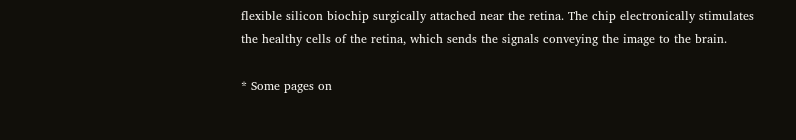flexible silicon biochip surgically attached near the retina. The chip electronically stimulates the healthy cells of the retina, which sends the signals conveying the image to the brain.

* Some pages on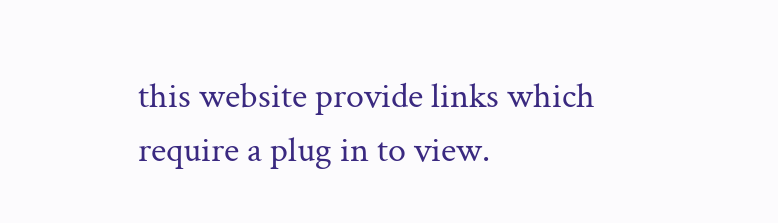this website provide links which require a plug in to view.